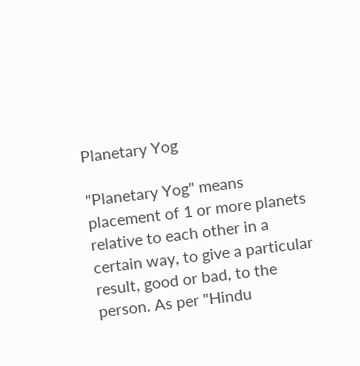Planetary Yog

"Planetary Yog" means placement of 1 or more planets relative to each other in a certain way, to give a particular result, good or bad, to the person. As per "Hindu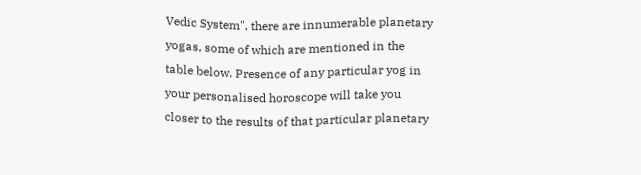Vedic System", there are innumerable planetary yogas, some of which are mentioned in the table below. Presence of any particular yog in your personalised horoscope will take you closer to the results of that particular planetary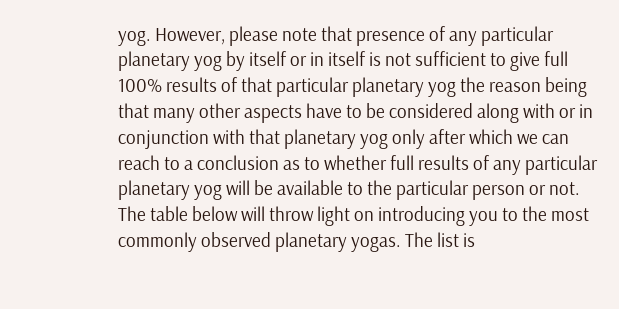yog. However, please note that presence of any particular planetary yog by itself or in itself is not sufficient to give full 100% results of that particular planetary yog the reason being that many other aspects have to be considered along with or in conjunction with that planetary yog only after which we can reach to a conclusion as to whether full results of any particular planetary yog will be available to the particular person or not. The table below will throw light on introducing you to the most commonly observed planetary yogas. The list is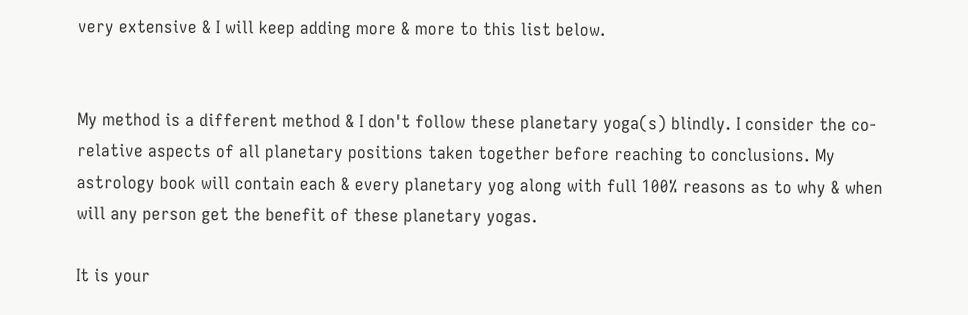very extensive & I will keep adding more & more to this list below.


My method is a different method & I don't follow these planetary yoga(s) blindly. I consider the co-relative aspects of all planetary positions taken together before reaching to conclusions. My astrology book will contain each & every planetary yog along with full 100% reasons as to why & when will any person get the benefit of these planetary yogas.

It is your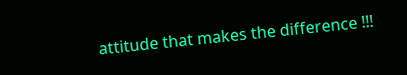attitude that makes the difference !!!